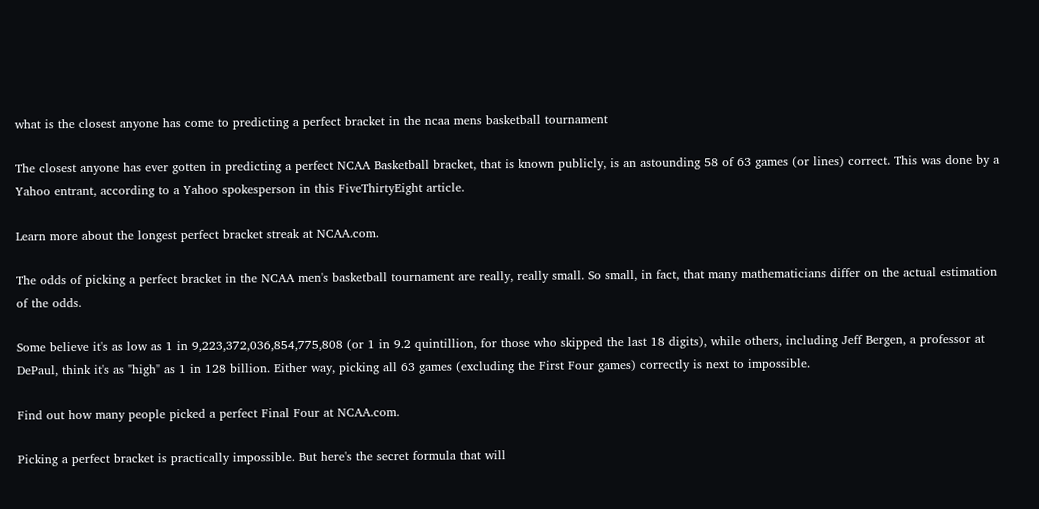what is the closest anyone has come to predicting a perfect bracket in the ncaa mens basketball tournament

The closest anyone has ever gotten in predicting a perfect NCAA Basketball bracket, that is known publicly, is an astounding 58 of 63 games (or lines) correct. This was done by a Yahoo entrant, according to a Yahoo spokesperson in this FiveThirtyEight article.

Learn more about the longest perfect bracket streak at NCAA.com.

The odds of picking a perfect bracket in the NCAA men's basketball tournament are really, really small. So small, in fact, that many mathematicians differ on the actual estimation of the odds.

Some believe it's as low as 1 in 9,223,372,036,854,775,808 (or 1 in 9.2 quintillion, for those who skipped the last 18 digits), while others, including Jeff Bergen, a professor at DePaul, think it's as "high" as 1 in 128 billion. Either way, picking all 63 games (excluding the First Four games) correctly is next to impossible.

Find out how many people picked a perfect Final Four at NCAA.com.

Picking a perfect bracket is practically impossible. But here's the secret formula that will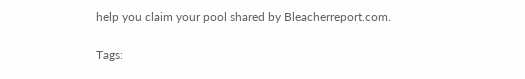help you claim your pool shared by Bleacherreport.com.

Tags: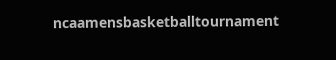ncaamensbasketballtournament